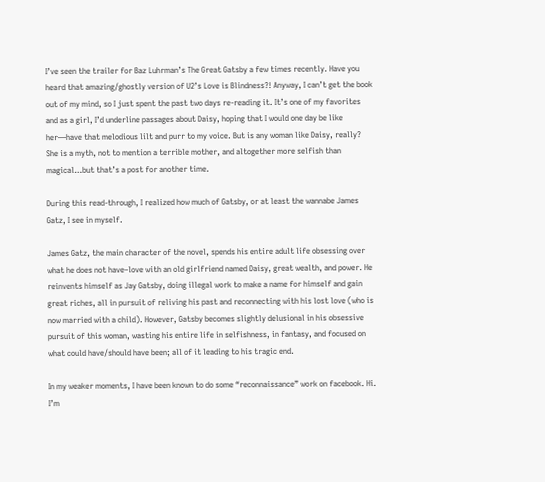I’ve seen the trailer for Baz Luhrman’s The Great Gatsby a few times recently. Have you heard that amazing/ghostly version of U2’s Love is Blindness?! Anyway, I can’t get the book out of my mind, so I just spent the past two days re-reading it. It’s one of my favorites and as a girl, I’d underline passages about Daisy, hoping that I would one day be like her—have that melodious lilt and purr to my voice. But is any woman like Daisy, really? She is a myth, not to mention a terrible mother, and altogether more selfish than magical…but that’s a post for another time.

During this read-through, I realized how much of Gatsby, or at least the wannabe James Gatz, I see in myself.

James Gatz, the main character of the novel, spends his entire adult life obsessing over what he does not have–love with an old girlfriend named Daisy, great wealth, and power. He reinvents himself as Jay Gatsby, doing illegal work to make a name for himself and gain great riches, all in pursuit of reliving his past and reconnecting with his lost love (who is now married with a child). However, Gatsby becomes slightly delusional in his obsessive pursuit of this woman, wasting his entire life in selfishness, in fantasy, and focused on what could have/should have been; all of it leading to his tragic end.

In my weaker moments, I have been known to do some “reconnaissance” work on facebook. Hi. I’m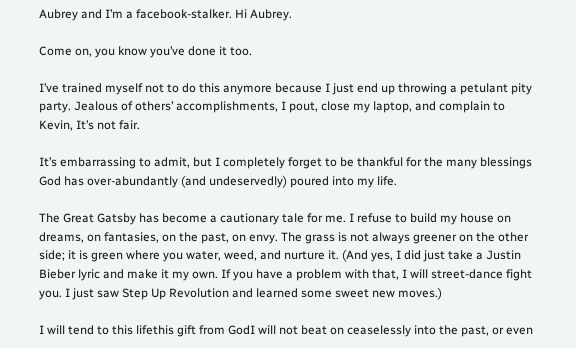Aubrey and I’m a facebook-stalker. Hi Aubrey.

Come on, you know you’ve done it too.

I’ve trained myself not to do this anymore because I just end up throwing a petulant pity party. Jealous of others’ accomplishments, I pout, close my laptop, and complain to Kevin, It’s not fair.

It’s embarrassing to admit, but I completely forget to be thankful for the many blessings God has over-abundantly (and undeservedly) poured into my life.

The Great Gatsby has become a cautionary tale for me. I refuse to build my house on dreams, on fantasies, on the past, on envy. The grass is not always greener on the other side; it is green where you water, weed, and nurture it. (And yes, I did just take a Justin Bieber lyric and make it my own. If you have a problem with that, I will street-dance fight you. I just saw Step Up Revolution and learned some sweet new moves.)

I will tend to this lifethis gift from GodI will not beat on ceaselessly into the past, or even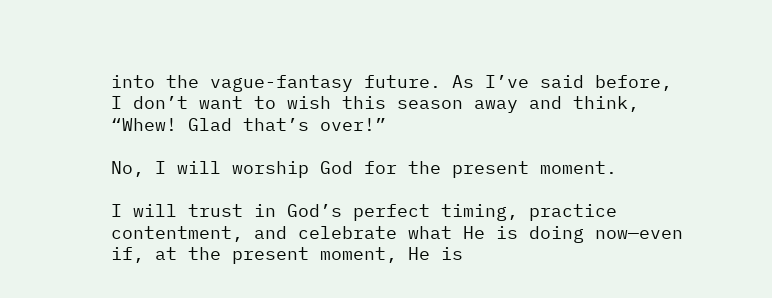into the vague-fantasy future. As I’ve said before, I don’t want to wish this season away and think, “Whew! Glad that’s over!”

No, I will worship God for the present moment.

I will trust in God’s perfect timing, practice contentment, and celebrate what He is doing now—even if, at the present moment, He is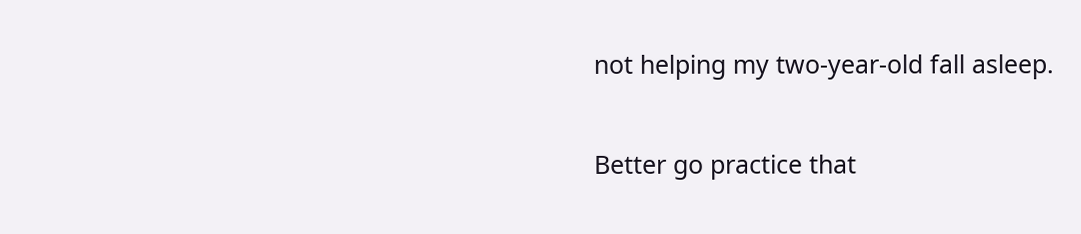not helping my two-year-old fall asleep.

Better go practice that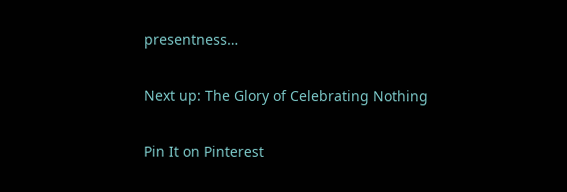presentness…

Next up: The Glory of Celebrating Nothing

Pin It on Pinterest